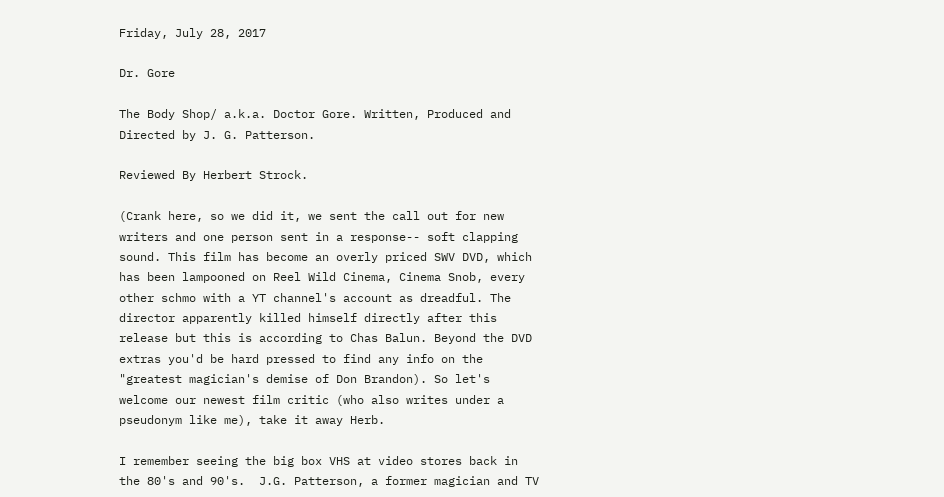Friday, July 28, 2017

Dr. Gore

The Body Shop/ a.k.a. Doctor Gore. Written, Produced and Directed by J. G. Patterson.

Reviewed By Herbert Strock.

(Crank here, so we did it, we sent the call out for new writers and one person sent in a response-- soft clapping sound. This film has become an overly priced SWV DVD, which has been lampooned on Reel Wild Cinema, Cinema Snob, every other schmo with a YT channel's account as dreadful. The director apparently killed himself directly after this release but this is according to Chas Balun. Beyond the DVD extras you'd be hard pressed to find any info on the "greatest magician's demise of Don Brandon). So let's welcome our newest film critic (who also writes under a pseudonym like me), take it away Herb.

I remember seeing the big box VHS at video stores back in the 80's and 90's.  J.G. Patterson, a former magician and TV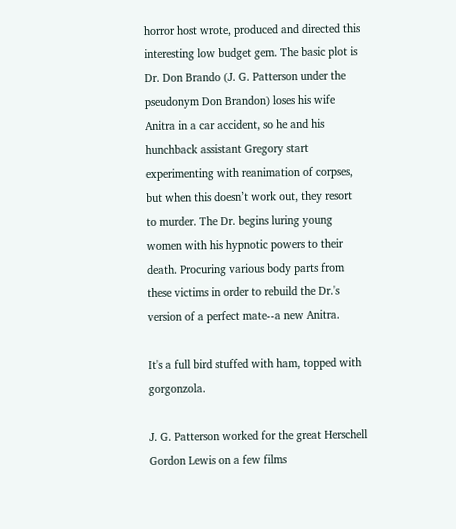horror host wrote, produced and directed this interesting low budget gem. The basic plot is Dr. Don Brando (J. G. Patterson under the pseudonym Don Brandon) loses his wife Anitra in a car accident, so he and his hunchback assistant Gregory start experimenting with reanimation of corpses, but when this doesn’t work out, they resort to murder. The Dr. begins luring young women with his hypnotic powers to their death. Procuring various body parts from these victims in order to rebuild the Dr.'s version of a perfect mate--a new Anitra.

It's a full bird stuffed with ham, topped with gorgonzola.

J. G. Patterson worked for the great Herschell Gordon Lewis on a few films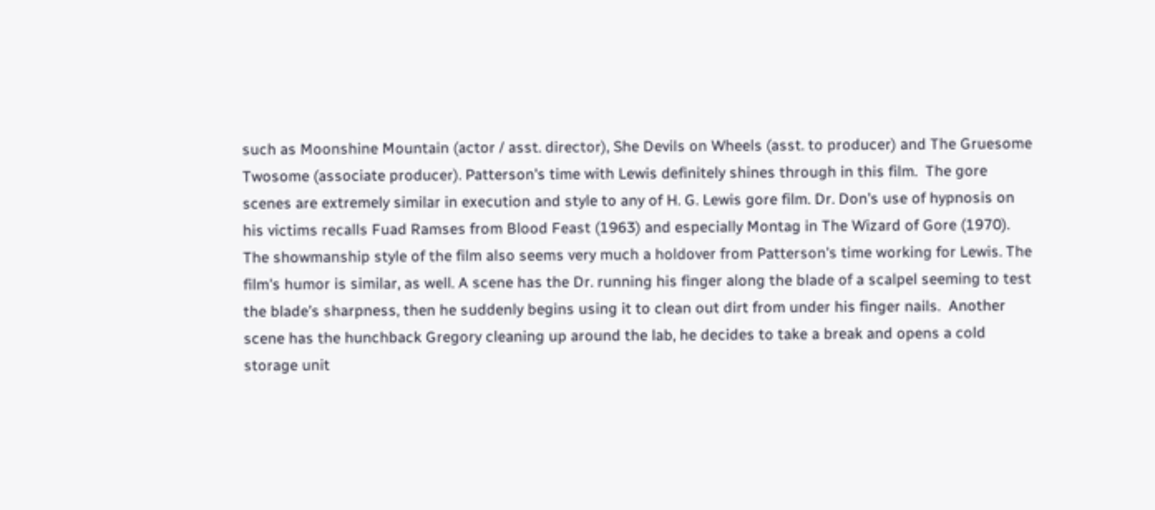such as Moonshine Mountain (actor / asst. director), She Devils on Wheels (asst. to producer) and The Gruesome Twosome (associate producer). Patterson's time with Lewis definitely shines through in this film.  The gore scenes are extremely similar in execution and style to any of H. G. Lewis gore film. Dr. Don's use of hypnosis on his victims recalls Fuad Ramses from Blood Feast (1963) and especially Montag in The Wizard of Gore (1970). The showmanship style of the film also seems very much a holdover from Patterson's time working for Lewis. The film's humor is similar, as well. A scene has the Dr. running his finger along the blade of a scalpel seeming to test the blade’s sharpness, then he suddenly begins using it to clean out dirt from under his finger nails.  Another scene has the hunchback Gregory cleaning up around the lab, he decides to take a break and opens a cold storage unit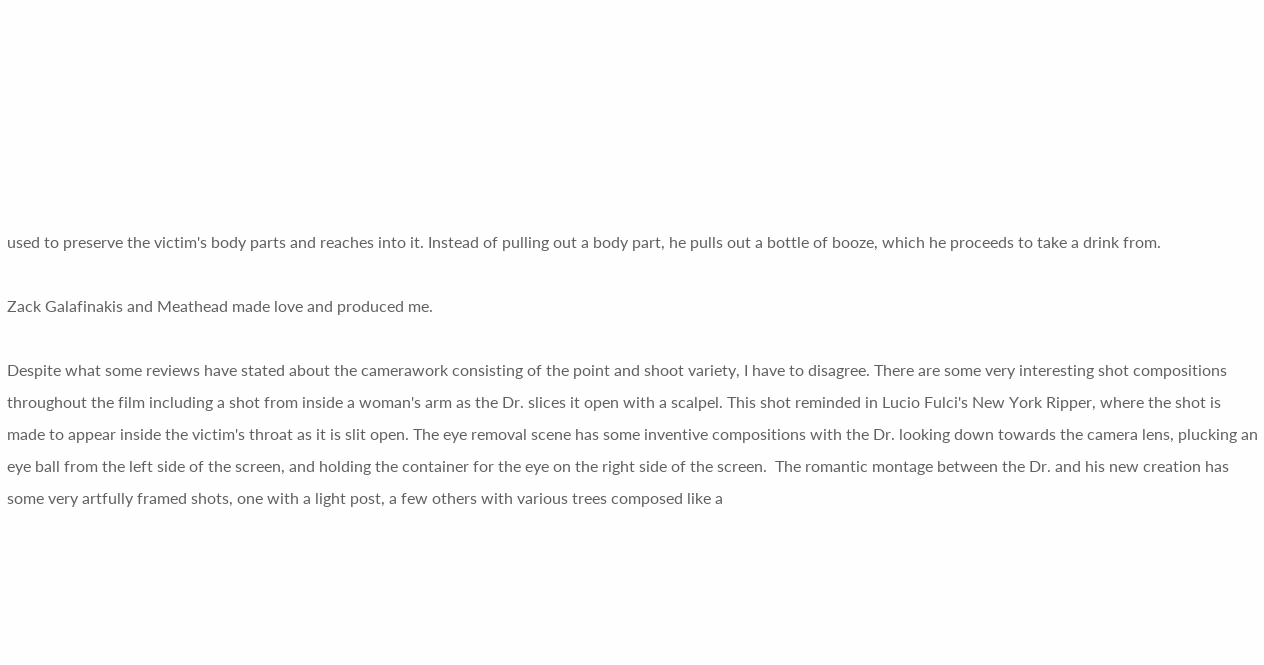used to preserve the victim's body parts and reaches into it. Instead of pulling out a body part, he pulls out a bottle of booze, which he proceeds to take a drink from.

Zack Galafinakis and Meathead made love and produced me.

Despite what some reviews have stated about the camerawork consisting of the point and shoot variety, I have to disagree. There are some very interesting shot compositions throughout the film including a shot from inside a woman's arm as the Dr. slices it open with a scalpel. This shot reminded in Lucio Fulci's New York Ripper, where the shot is made to appear inside the victim's throat as it is slit open. The eye removal scene has some inventive compositions with the Dr. looking down towards the camera lens, plucking an eye ball from the left side of the screen, and holding the container for the eye on the right side of the screen.  The romantic montage between the Dr. and his new creation has some very artfully framed shots, one with a light post, a few others with various trees composed like a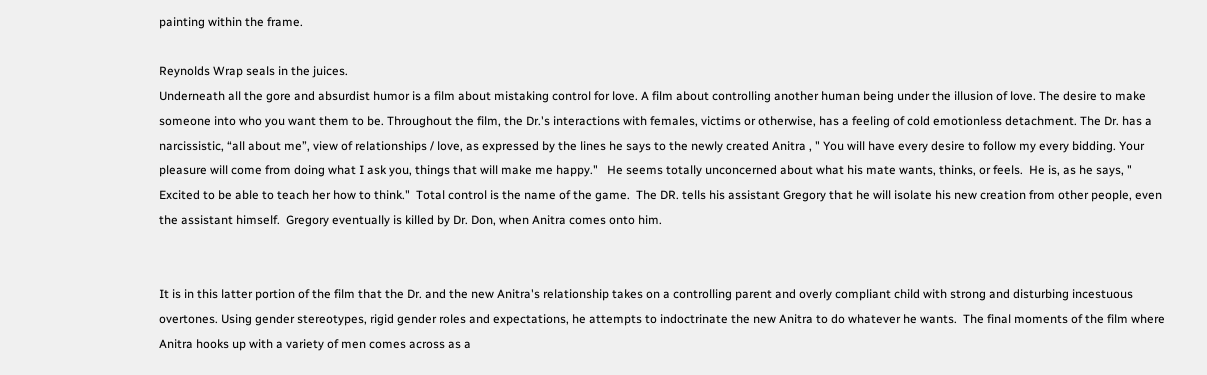painting within the frame.

Reynolds Wrap seals in the juices.
Underneath all the gore and absurdist humor is a film about mistaking control for love. A film about controlling another human being under the illusion of love. The desire to make someone into who you want them to be. Throughout the film, the Dr.'s interactions with females, victims or otherwise, has a feeling of cold emotionless detachment. The Dr. has a narcissistic, “all about me”, view of relationships / love, as expressed by the lines he says to the newly created Anitra , " You will have every desire to follow my every bidding. Your pleasure will come from doing what I ask you, things that will make me happy."   He seems totally unconcerned about what his mate wants, thinks, or feels.  He is, as he says, " Excited to be able to teach her how to think."  Total control is the name of the game.  The DR. tells his assistant Gregory that he will isolate his new creation from other people, even the assistant himself.  Gregory eventually is killed by Dr. Don, when Anitra comes onto him.


It is in this latter portion of the film that the Dr. and the new Anitra's relationship takes on a controlling parent and overly compliant child with strong and disturbing incestuous overtones. Using gender stereotypes, rigid gender roles and expectations, he attempts to indoctrinate the new Anitra to do whatever he wants.  The final moments of the film where Anitra hooks up with a variety of men comes across as a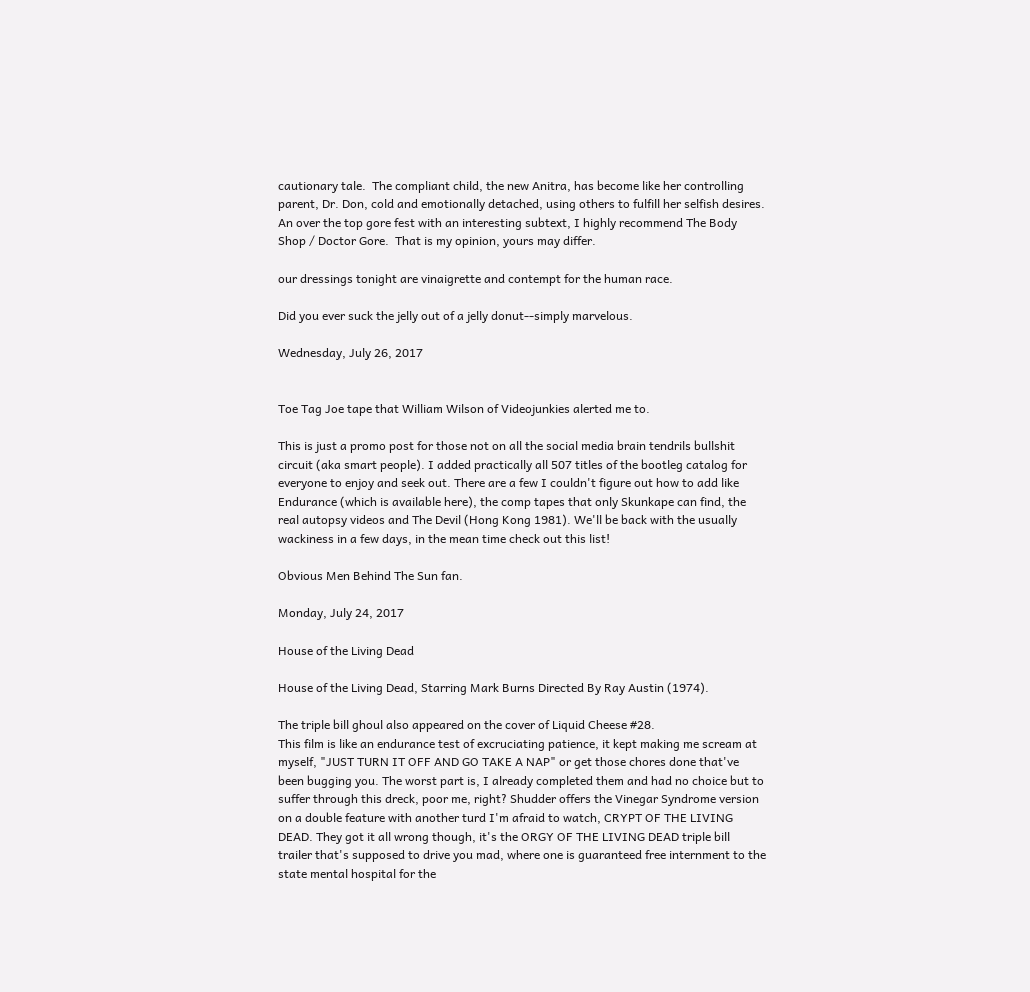cautionary tale.  The compliant child, the new Anitra, has become like her controlling parent, Dr. Don, cold and emotionally detached, using others to fulfill her selfish desires.  An over the top gore fest with an interesting subtext, I highly recommend The Body Shop / Doctor Gore.  That is my opinion, yours may differ.

our dressings tonight are vinaigrette and contempt for the human race.

Did you ever suck the jelly out of a jelly donut--simply marvelous.

Wednesday, July 26, 2017


Toe Tag Joe tape that William Wilson of Videojunkies alerted me to.

This is just a promo post for those not on all the social media brain tendrils bullshit circuit (aka smart people). I added practically all 507 titles of the bootleg catalog for everyone to enjoy and seek out. There are a few I couldn't figure out how to add like Endurance (which is available here), the comp tapes that only Skunkape can find, the real autopsy videos and The Devil (Hong Kong 1981). We'll be back with the usually wackiness in a few days, in the mean time check out this list!

Obvious Men Behind The Sun fan.

Monday, July 24, 2017

House of the Living Dead

House of the Living Dead, Starring Mark Burns Directed By Ray Austin (1974).

The triple bill ghoul also appeared on the cover of Liquid Cheese #28.
This film is like an endurance test of excruciating patience, it kept making me scream at myself, "JUST TURN IT OFF AND GO TAKE A NAP" or get those chores done that've been bugging you. The worst part is, I already completed them and had no choice but to suffer through this dreck, poor me, right? Shudder offers the Vinegar Syndrome version on a double feature with another turd I'm afraid to watch, CRYPT OF THE LIVING DEAD. They got it all wrong though, it's the ORGY OF THE LIVING DEAD triple bill trailer that's supposed to drive you mad, where one is guaranteed free internment to the state mental hospital for the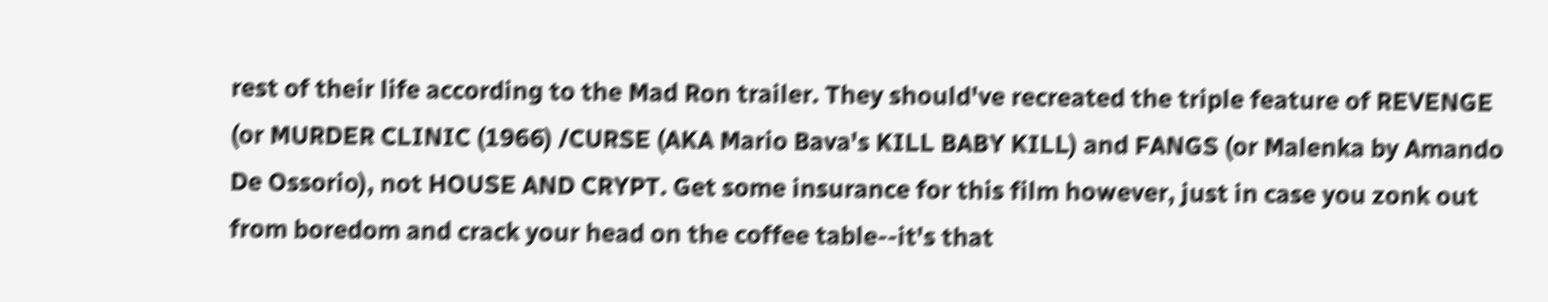rest of their life according to the Mad Ron trailer. They should've recreated the triple feature of REVENGE (or MURDER CLINIC (1966) /CURSE (AKA Mario Bava's KILL BABY KILL) and FANGS (or Malenka by Amando De Ossorio), not HOUSE AND CRYPT. Get some insurance for this film however, just in case you zonk out from boredom and crack your head on the coffee table--it's that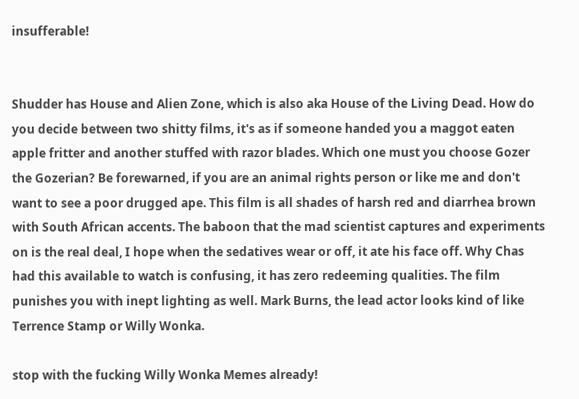insufferable!


Shudder has House and Alien Zone, which is also aka House of the Living Dead. How do you decide between two shitty films, it's as if someone handed you a maggot eaten apple fritter and another stuffed with razor blades. Which one must you choose Gozer the Gozerian? Be forewarned, if you are an animal rights person or like me and don't want to see a poor drugged ape. This film is all shades of harsh red and diarrhea brown with South African accents. The baboon that the mad scientist captures and experiments on is the real deal, I hope when the sedatives wear or off, it ate his face off. Why Chas had this available to watch is confusing, it has zero redeeming qualities. The film punishes you with inept lighting as well. Mark Burns, the lead actor looks kind of like Terrence Stamp or Willy Wonka.

stop with the fucking Willy Wonka Memes already!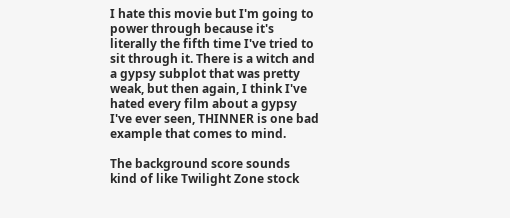I hate this movie but I'm going to power through because it's literally the fifth time I've tried to sit through it. There is a witch and a gypsy subplot that was pretty weak, but then again, I think I've hated every film about a gypsy I've ever seen, THINNER is one bad example that comes to mind.

The background score sounds kind of like Twilight Zone stock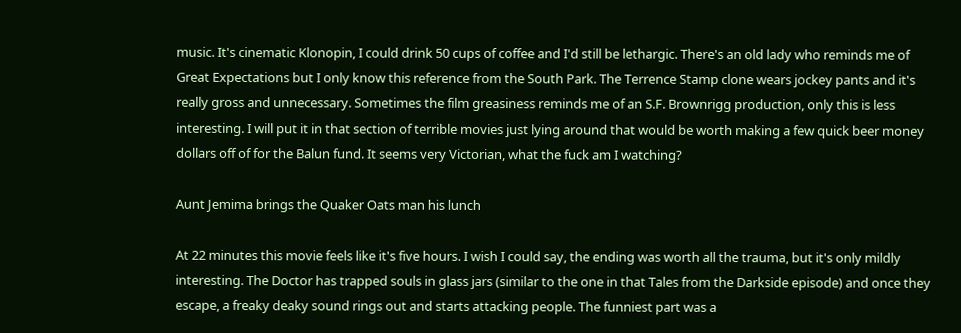music. It's cinematic Klonopin, I could drink 50 cups of coffee and I'd still be lethargic. There's an old lady who reminds me of Great Expectations but I only know this reference from the South Park. The Terrence Stamp clone wears jockey pants and it's really gross and unnecessary. Sometimes the film greasiness reminds me of an S.F. Brownrigg production, only this is less interesting. I will put it in that section of terrible movies just lying around that would be worth making a few quick beer money dollars off of for the Balun fund. It seems very Victorian, what the fuck am I watching?

Aunt Jemima brings the Quaker Oats man his lunch

At 22 minutes this movie feels like it's five hours. I wish I could say, the ending was worth all the trauma, but it's only mildly interesting. The Doctor has trapped souls in glass jars (similar to the one in that Tales from the Darkside episode) and once they escape, a freaky deaky sound rings out and starts attacking people. The funniest part was a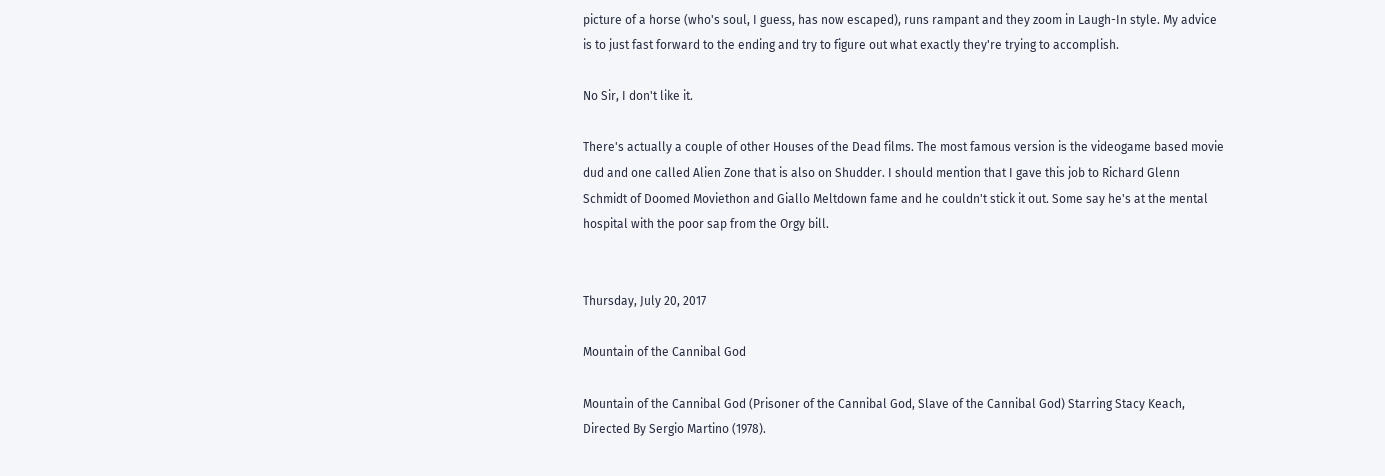picture of a horse (who's soul, I guess, has now escaped), runs rampant and they zoom in Laugh-In style. My advice is to just fast forward to the ending and try to figure out what exactly they're trying to accomplish.

No Sir, I don't like it.

There's actually a couple of other Houses of the Dead films. The most famous version is the videogame based movie dud and one called Alien Zone that is also on Shudder. I should mention that I gave this job to Richard Glenn Schmidt of Doomed Moviethon and Giallo Meltdown fame and he couldn't stick it out. Some say he's at the mental hospital with the poor sap from the Orgy bill.


Thursday, July 20, 2017

Mountain of the Cannibal God

Mountain of the Cannibal God (Prisoner of the Cannibal God, Slave of the Cannibal God) Starring Stacy Keach, Directed By Sergio Martino (1978).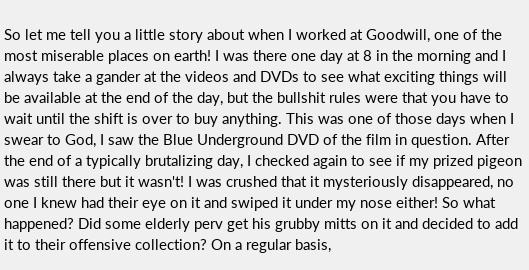So let me tell you a little story about when I worked at Goodwill, one of the most miserable places on earth! I was there one day at 8 in the morning and I always take a gander at the videos and DVDs to see what exciting things will be available at the end of the day, but the bullshit rules were that you have to wait until the shift is over to buy anything. This was one of those days when I swear to God, I saw the Blue Underground DVD of the film in question. After the end of a typically brutalizing day, I checked again to see if my prized pigeon was still there but it wasn't! I was crushed that it mysteriously disappeared, no one I knew had their eye on it and swiped it under my nose either! So what happened? Did some elderly perv get his grubby mitts on it and decided to add it to their offensive collection? On a regular basis,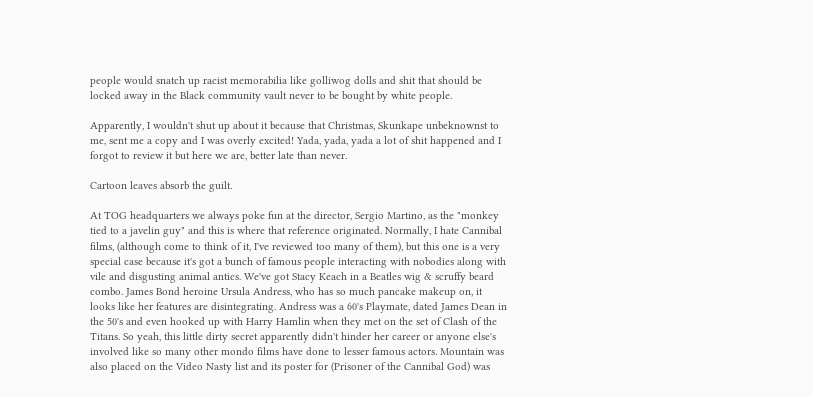people would snatch up racist memorabilia like golliwog dolls and shit that should be locked away in the Black community vault never to be bought by white people.

Apparently, I wouldn't shut up about it because that Christmas, Skunkape unbeknownst to me, sent me a copy and I was overly excited! Yada, yada, yada a lot of shit happened and I forgot to review it but here we are, better late than never.

Cartoon leaves absorb the guilt.

At TOG headquarters we always poke fun at the director, Sergio Martino, as the "monkey tied to a javelin guy" and this is where that reference originated. Normally, I hate Cannibal films, (although come to think of it, I've reviewed too many of them), but this one is a very special case because it's got a bunch of famous people interacting with nobodies along with vile and disgusting animal antics. We've got Stacy Keach in a Beatles wig & scruffy beard combo. James Bond heroine Ursula Andress, who has so much pancake makeup on, it looks like her features are disintegrating. Andress was a 60's Playmate, dated James Dean in the 50's and even hooked up with Harry Hamlin when they met on the set of Clash of the Titans. So yeah, this little dirty secret apparently didn't hinder her career or anyone else's involved like so many other mondo films have done to lesser famous actors. Mountain was also placed on the Video Nasty list and its poster for (Prisoner of the Cannibal God) was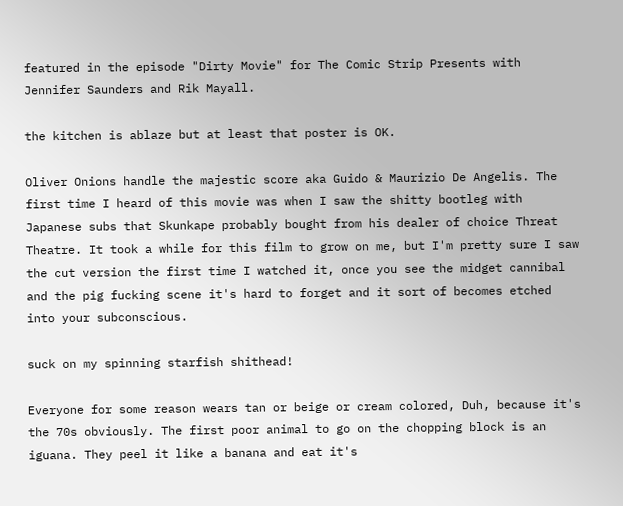featured in the episode "Dirty Movie" for The Comic Strip Presents with Jennifer Saunders and Rik Mayall.

the kitchen is ablaze but at least that poster is OK.

Oliver Onions handle the majestic score aka Guido & Maurizio De Angelis. The first time I heard of this movie was when I saw the shitty bootleg with Japanese subs that Skunkape probably bought from his dealer of choice Threat Theatre. It took a while for this film to grow on me, but I'm pretty sure I saw the cut version the first time I watched it, once you see the midget cannibal and the pig fucking scene it's hard to forget and it sort of becomes etched into your subconscious.

suck on my spinning starfish shithead!

Everyone for some reason wears tan or beige or cream colored, Duh, because it's the 70s obviously. The first poor animal to go on the chopping block is an iguana. They peel it like a banana and eat it's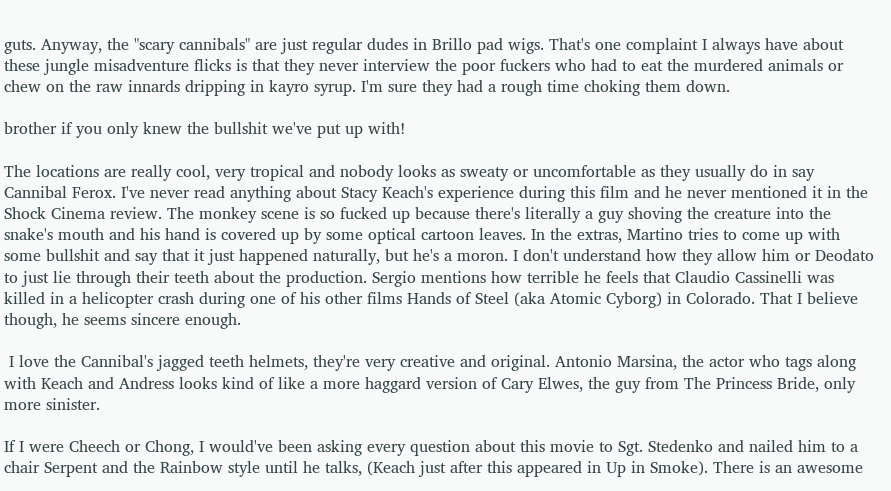guts. Anyway, the "scary cannibals" are just regular dudes in Brillo pad wigs. That's one complaint I always have about these jungle misadventure flicks is that they never interview the poor fuckers who had to eat the murdered animals or chew on the raw innards dripping in kayro syrup. I'm sure they had a rough time choking them down.

brother if you only knew the bullshit we've put up with!

The locations are really cool, very tropical and nobody looks as sweaty or uncomfortable as they usually do in say Cannibal Ferox. I've never read anything about Stacy Keach's experience during this film and he never mentioned it in the Shock Cinema review. The monkey scene is so fucked up because there's literally a guy shoving the creature into the snake's mouth and his hand is covered up by some optical cartoon leaves. In the extras, Martino tries to come up with some bullshit and say that it just happened naturally, but he's a moron. I don't understand how they allow him or Deodato to just lie through their teeth about the production. Sergio mentions how terrible he feels that Claudio Cassinelli was killed in a helicopter crash during one of his other films Hands of Steel (aka Atomic Cyborg) in Colorado. That I believe though, he seems sincere enough.

 I love the Cannibal's jagged teeth helmets, they're very creative and original. Antonio Marsina, the actor who tags along with Keach and Andress looks kind of like a more haggard version of Cary Elwes, the guy from The Princess Bride, only more sinister.

If I were Cheech or Chong, I would've been asking every question about this movie to Sgt. Stedenko and nailed him to a chair Serpent and the Rainbow style until he talks, (Keach just after this appeared in Up in Smoke). There is an awesome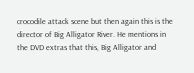crocodile attack scene but then again this is the director of Big Alligator River. He mentions in the DVD extras that this, Big Alligator and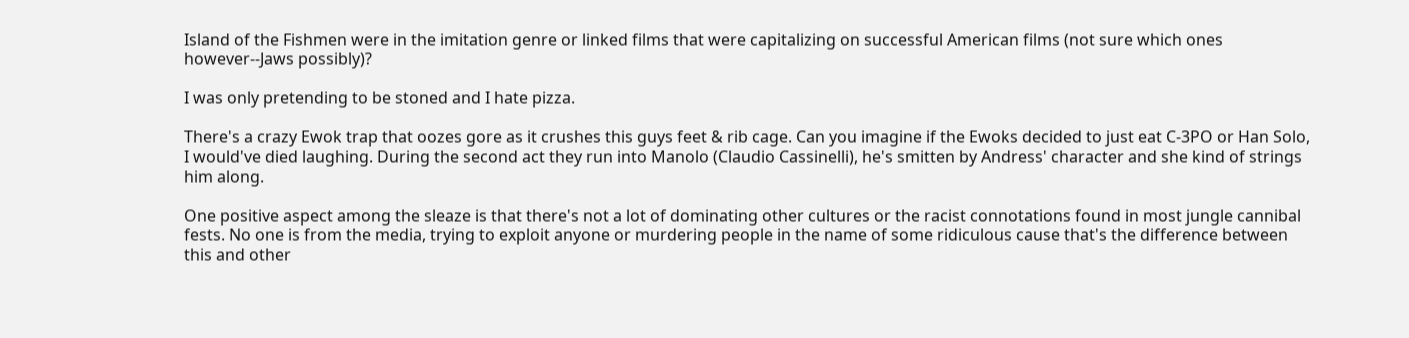Island of the Fishmen were in the imitation genre or linked films that were capitalizing on successful American films (not sure which ones however--Jaws possibly)?

I was only pretending to be stoned and I hate pizza.

There's a crazy Ewok trap that oozes gore as it crushes this guys feet & rib cage. Can you imagine if the Ewoks decided to just eat C-3PO or Han Solo, I would've died laughing. During the second act they run into Manolo (Claudio Cassinelli), he's smitten by Andress' character and she kind of strings him along.

One positive aspect among the sleaze is that there's not a lot of dominating other cultures or the racist connotations found in most jungle cannibal fests. No one is from the media, trying to exploit anyone or murdering people in the name of some ridiculous cause that's the difference between this and other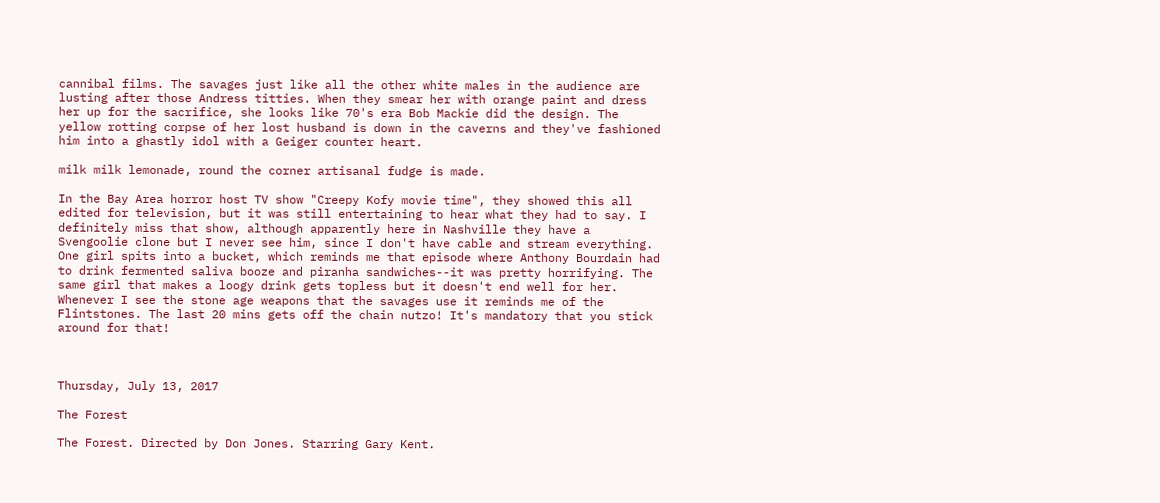cannibal films. The savages just like all the other white males in the audience are lusting after those Andress titties. When they smear her with orange paint and dress her up for the sacrifice, she looks like 70's era Bob Mackie did the design. The yellow rotting corpse of her lost husband is down in the caverns and they've fashioned him into a ghastly idol with a Geiger counter heart.

milk milk lemonade, round the corner artisanal fudge is made.

In the Bay Area horror host TV show "Creepy Kofy movie time", they showed this all edited for television, but it was still entertaining to hear what they had to say. I definitely miss that show, although apparently here in Nashville they have a Svengoolie clone but I never see him, since I don't have cable and stream everything. One girl spits into a bucket, which reminds me that episode where Anthony Bourdain had to drink fermented saliva booze and piranha sandwiches--it was pretty horrifying. The same girl that makes a loogy drink gets topless but it doesn't end well for her. Whenever I see the stone age weapons that the savages use it reminds me of the Flintstones. The last 20 mins gets off the chain nutzo! It's mandatory that you stick around for that!



Thursday, July 13, 2017

The Forest

The Forest. Directed by Don Jones. Starring Gary Kent.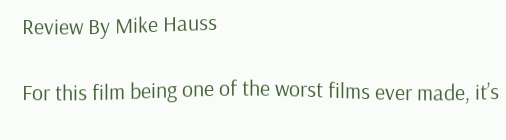Review By Mike Hauss

For this film being one of the worst films ever made, it’s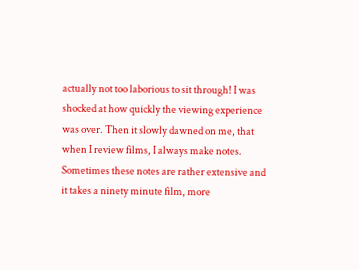actually not too laborious to sit through! I was shocked at how quickly the viewing experience was over. Then it slowly dawned on me, that when I review films, I always make notes. Sometimes these notes are rather extensive and it takes a ninety minute film, more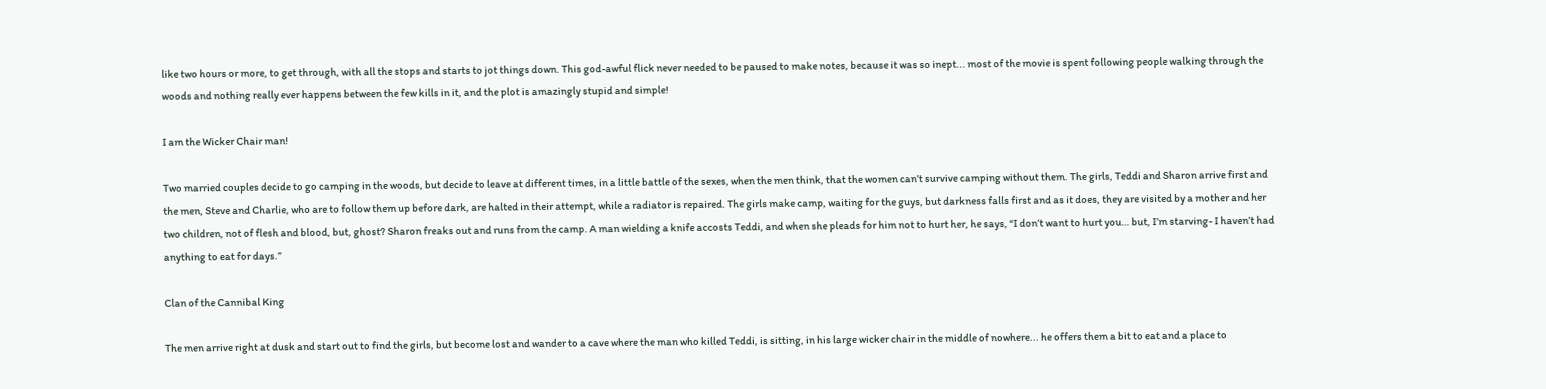like two hours or more, to get through, with all the stops and starts to jot things down. This god-awful flick never needed to be paused to make notes, because it was so inept... most of the movie is spent following people walking through the woods and nothing really ever happens between the few kills in it, and the plot is amazingly stupid and simple!

I am the Wicker Chair man!

Two married couples decide to go camping in the woods, but decide to leave at different times, in a little battle of the sexes, when the men think, that the women can’t survive camping without them. The girls, Teddi and Sharon arrive first and the men, Steve and Charlie, who are to follow them up before dark, are halted in their attempt, while a radiator is repaired. The girls make camp, waiting for the guys, but darkness falls first and as it does, they are visited by a mother and her two children, not of flesh and blood, but, ghost? Sharon freaks out and runs from the camp. A man wielding a knife accosts Teddi, and when she pleads for him not to hurt her, he says, “I don’t want to hurt you… but, I’m starving- I haven’t had anything to eat for days.”

Clan of the Cannibal King

The men arrive right at dusk and start out to find the girls, but become lost and wander to a cave where the man who killed Teddi, is sitting, in his large wicker chair in the middle of nowhere... he offers them a bit to eat and a place to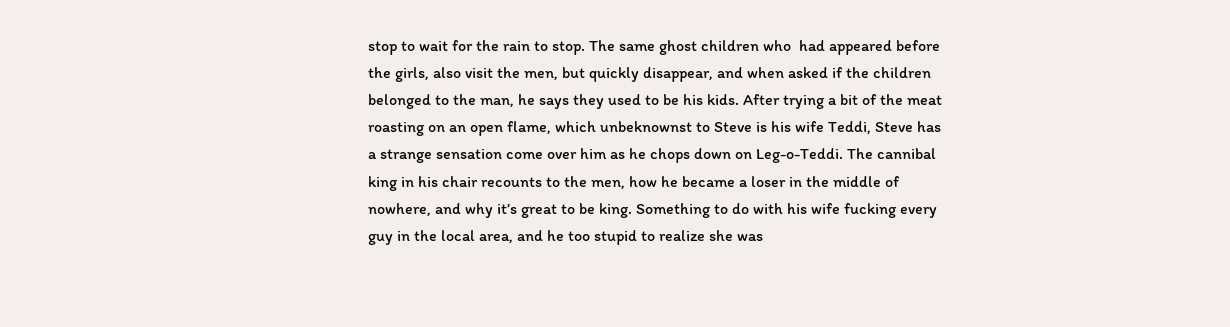stop to wait for the rain to stop. The same ghost children who  had appeared before the girls, also visit the men, but quickly disappear, and when asked if the children belonged to the man, he says they used to be his kids. After trying a bit of the meat roasting on an open flame, which unbeknownst to Steve is his wife Teddi, Steve has a strange sensation come over him as he chops down on Leg-o-Teddi. The cannibal king in his chair recounts to the men, how he became a loser in the middle of nowhere, and why it’s great to be king. Something to do with his wife fucking every guy in the local area, and he too stupid to realize she was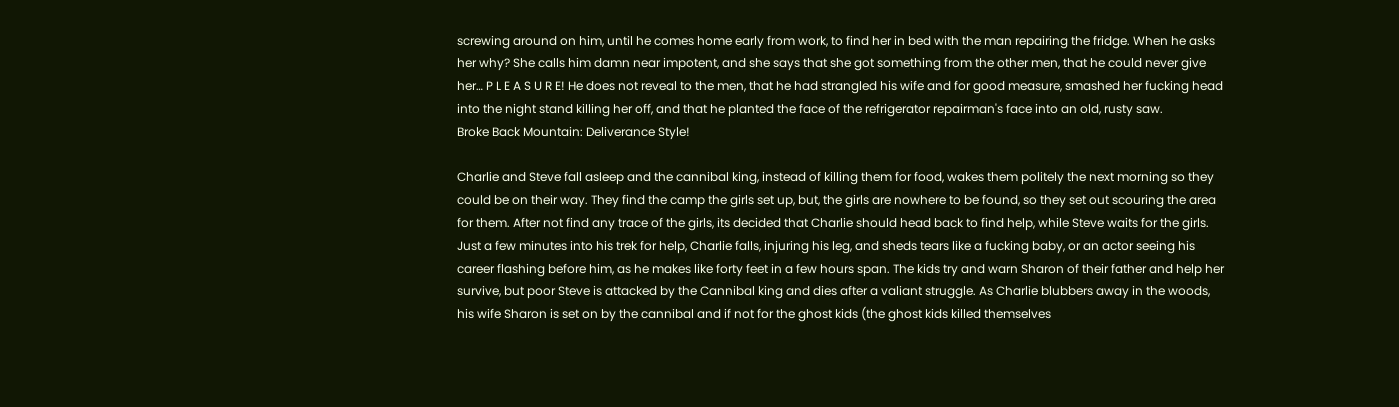screwing around on him, until he comes home early from work, to find her in bed with the man repairing the fridge. When he asks her why? She calls him damn near impotent, and she says that she got something from the other men, that he could never give her… P L E A S U R E! He does not reveal to the men, that he had strangled his wife and for good measure, smashed her fucking head into the night stand killing her off, and that he planted the face of the refrigerator repairman's face into an old, rusty saw.
Broke Back Mountain: Deliverance Style!

Charlie and Steve fall asleep and the cannibal king, instead of killing them for food, wakes them politely the next morning so they could be on their way. They find the camp the girls set up, but, the girls are nowhere to be found, so they set out scouring the area for them. After not find any trace of the girls, its decided that Charlie should head back to find help, while Steve waits for the girls. Just a few minutes into his trek for help, Charlie falls, injuring his leg, and sheds tears like a fucking baby, or an actor seeing his career flashing before him, as he makes like forty feet in a few hours span. The kids try and warn Sharon of their father and help her survive, but poor Steve is attacked by the Cannibal king and dies after a valiant struggle. As Charlie blubbers away in the woods, his wife Sharon is set on by the cannibal and if not for the ghost kids (the ghost kids killed themselves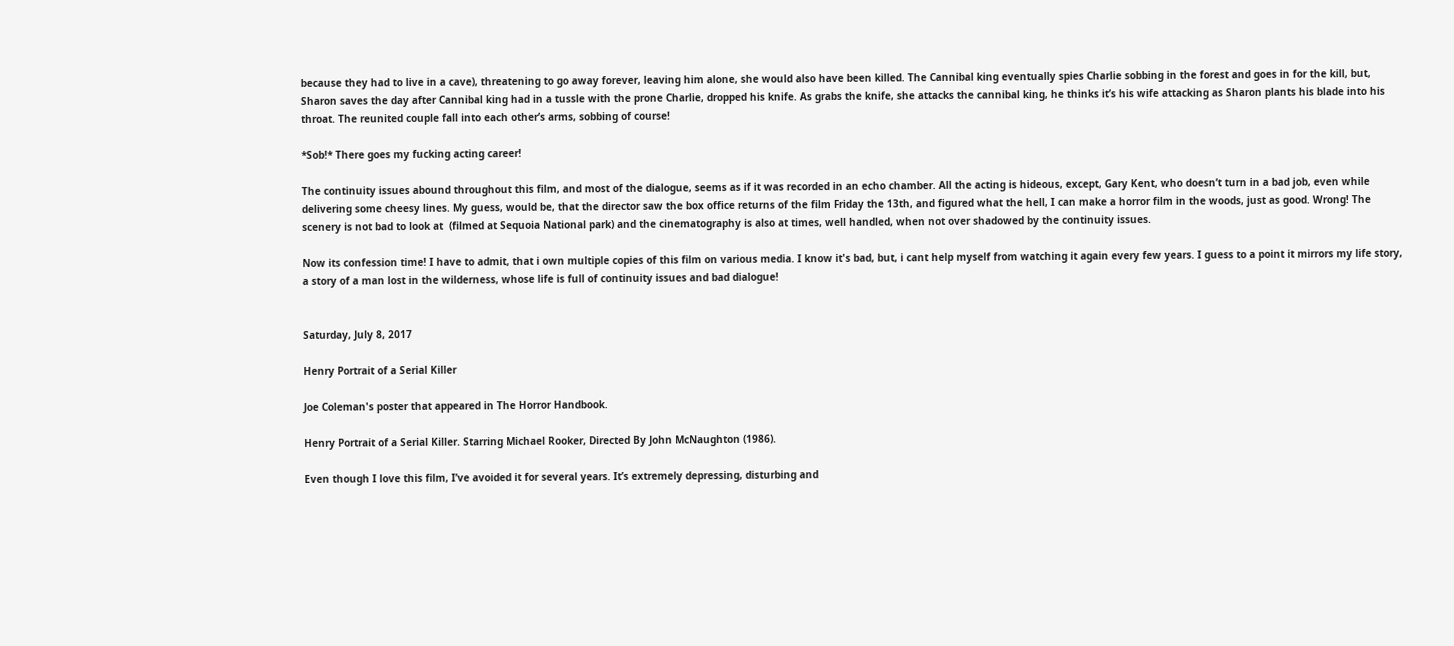because they had to live in a cave), threatening to go away forever, leaving him alone, she would also have been killed. The Cannibal king eventually spies Charlie sobbing in the forest and goes in for the kill, but, Sharon saves the day after Cannibal king had in a tussle with the prone Charlie, dropped his knife. As grabs the knife, she attacks the cannibal king, he thinks it’s his wife attacking as Sharon plants his blade into his throat. The reunited couple fall into each other’s arms, sobbing of course!

*Sob!* There goes my fucking acting career!

The continuity issues abound throughout this film, and most of the dialogue, seems as if it was recorded in an echo chamber. All the acting is hideous, except, Gary Kent, who doesn’t turn in a bad job, even while delivering some cheesy lines. My guess, would be, that the director saw the box office returns of the film Friday the 13th, and figured what the hell, I can make a horror film in the woods, just as good. Wrong! The scenery is not bad to look at  (filmed at Sequoia National park) and the cinematography is also at times, well handled, when not over shadowed by the continuity issues.

Now its confession time! I have to admit, that i own multiple copies of this film on various media. I know it's bad, but, i cant help myself from watching it again every few years. I guess to a point it mirrors my life story, a story of a man lost in the wilderness, whose life is full of continuity issues and bad dialogue!


Saturday, July 8, 2017

Henry Portrait of a Serial Killer

Joe Coleman's poster that appeared in The Horror Handbook.

Henry Portrait of a Serial Killer. Starring Michael Rooker, Directed By John McNaughton (1986).

Even though I love this film, I’ve avoided it for several years. It’s extremely depressing, disturbing and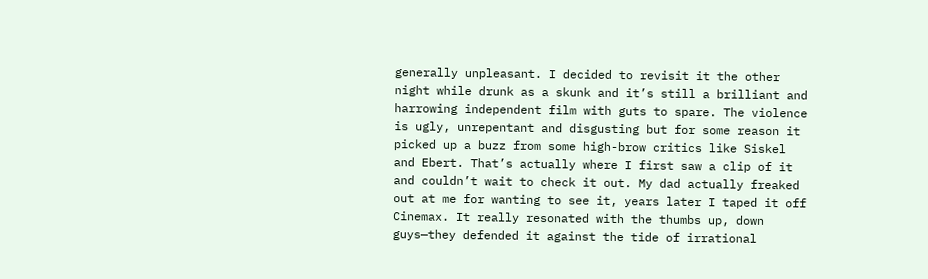generally unpleasant. I decided to revisit it the other night while drunk as a skunk and it’s still a brilliant and harrowing independent film with guts to spare. The violence is ugly, unrepentant and disgusting but for some reason it picked up a buzz from some high-brow critics like Siskel and Ebert. That’s actually where I first saw a clip of it and couldn’t wait to check it out. My dad actually freaked out at me for wanting to see it, years later I taped it off Cinemax. It really resonated with the thumbs up, down guys—they defended it against the tide of irrational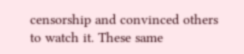censorship and convinced others to watch it. These same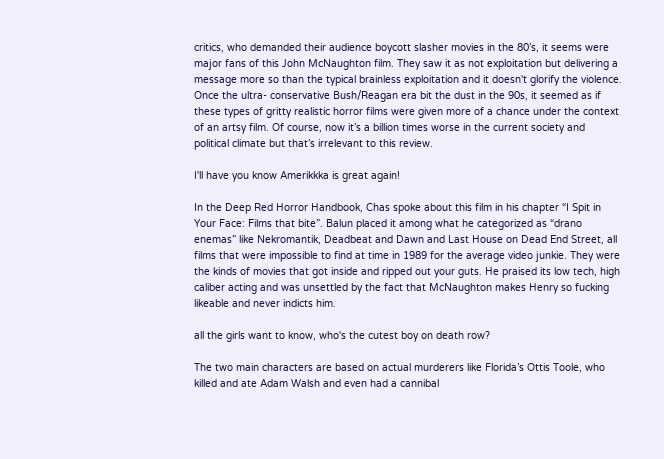critics, who demanded their audience boycott slasher movies in the 80’s, it seems were major fans of this John McNaughton film. They saw it as not exploitation but delivering a message more so than the typical brainless exploitation and it doesn't glorify the violence. Once the ultra- conservative Bush/Reagan era bit the dust in the 90s, it seemed as if these types of gritty realistic horror films were given more of a chance under the context of an artsy film. Of course, now it’s a billion times worse in the current society and political climate but that’s irrelevant to this review.

I'll have you know Amerikkka is great again!

In the Deep Red Horror Handbook, Chas spoke about this film in his chapter “I Spit in Your Face: Films that bite”. Balun placed it among what he categorized as “drano enemas” like Nekromantik, Deadbeat and Dawn and Last House on Dead End Street, all films that were impossible to find at time in 1989 for the average video junkie. They were the kinds of movies that got inside and ripped out your guts. He praised its low tech, high caliber acting and was unsettled by the fact that McNaughton makes Henry so fucking likeable and never indicts him.

all the girls want to know, who's the cutest boy on death row?

The two main characters are based on actual murderers like Florida’s Ottis Toole, who killed and ate Adam Walsh and even had a cannibal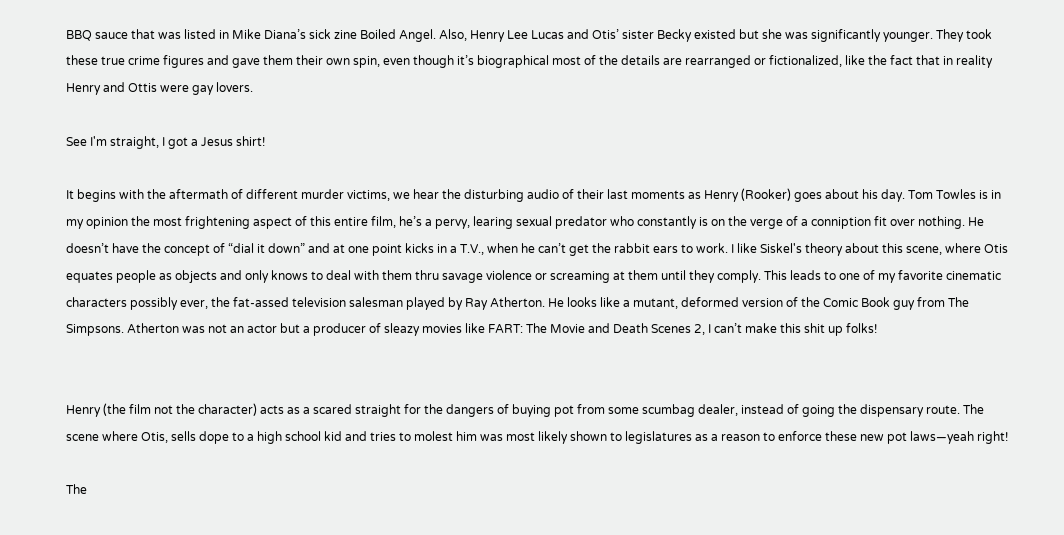BBQ sauce that was listed in Mike Diana’s sick zine Boiled Angel. Also, Henry Lee Lucas and Otis’ sister Becky existed but she was significantly younger. They took these true crime figures and gave them their own spin, even though it’s biographical most of the details are rearranged or fictionalized, like the fact that in reality Henry and Ottis were gay lovers.

See I'm straight, I got a Jesus shirt!

It begins with the aftermath of different murder victims, we hear the disturbing audio of their last moments as Henry (Rooker) goes about his day. Tom Towles is in my opinion the most frightening aspect of this entire film, he’s a pervy, learing sexual predator who constantly is on the verge of a conniption fit over nothing. He doesn’t have the concept of “dial it down” and at one point kicks in a T.V., when he can’t get the rabbit ears to work. I like Siskel's theory about this scene, where Otis equates people as objects and only knows to deal with them thru savage violence or screaming at them until they comply. This leads to one of my favorite cinematic characters possibly ever, the fat-assed television salesman played by Ray Atherton. He looks like a mutant, deformed version of the Comic Book guy from The Simpsons. Atherton was not an actor but a producer of sleazy movies like FART: The Movie and Death Scenes 2, I can’t make this shit up folks!


Henry (the film not the character) acts as a scared straight for the dangers of buying pot from some scumbag dealer, instead of going the dispensary route. The scene where Otis, sells dope to a high school kid and tries to molest him was most likely shown to legislatures as a reason to enforce these new pot laws—yeah right!

The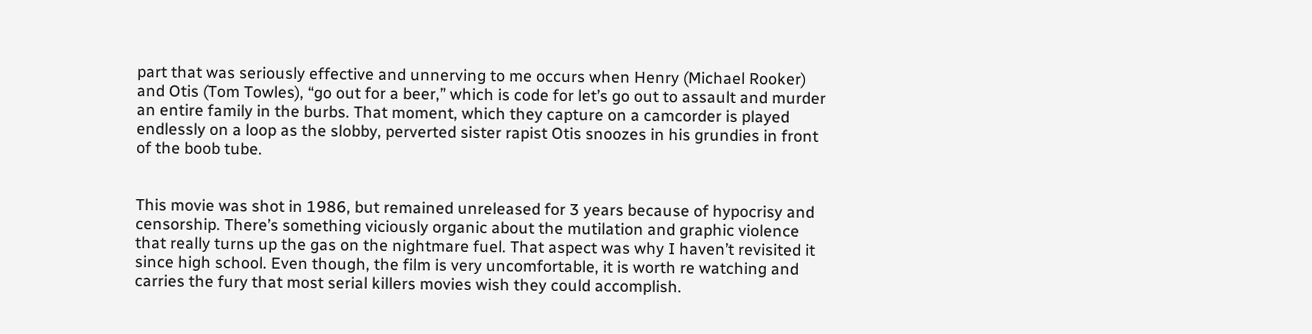part that was seriously effective and unnerving to me occurs when Henry (Michael Rooker) and Otis (Tom Towles), “go out for a beer,” which is code for let’s go out to assault and murder an entire family in the burbs. That moment, which they capture on a camcorder is played endlessly on a loop as the slobby, perverted sister rapist Otis snoozes in his grundies in front of the boob tube.


This movie was shot in 1986, but remained unreleased for 3 years because of hypocrisy and censorship. There’s something viciously organic about the mutilation and graphic violence that really turns up the gas on the nightmare fuel. That aspect was why I haven’t revisited it since high school. Even though, the film is very uncomfortable, it is worth re watching and carries the fury that most serial killers movies wish they could accomplish.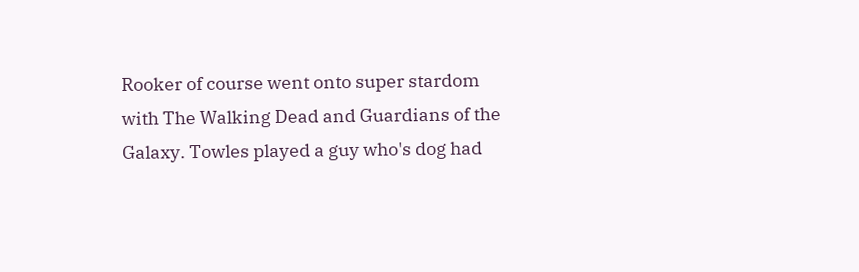Rooker of course went onto super stardom with The Walking Dead and Guardians of the Galaxy. Towles played a guy who's dog had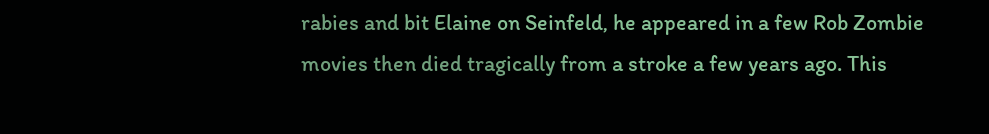rabies and bit Elaine on Seinfeld, he appeared in a few Rob Zombie movies then died tragically from a stroke a few years ago. This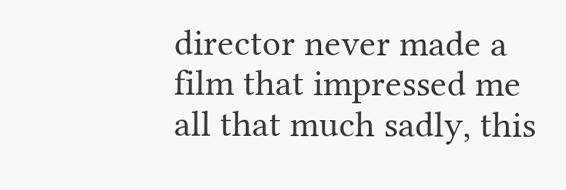director never made a film that impressed me all that much sadly, this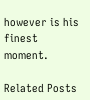however is his finest moment.

Related Posts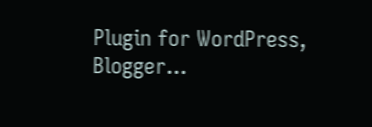Plugin for WordPress, Blogger...